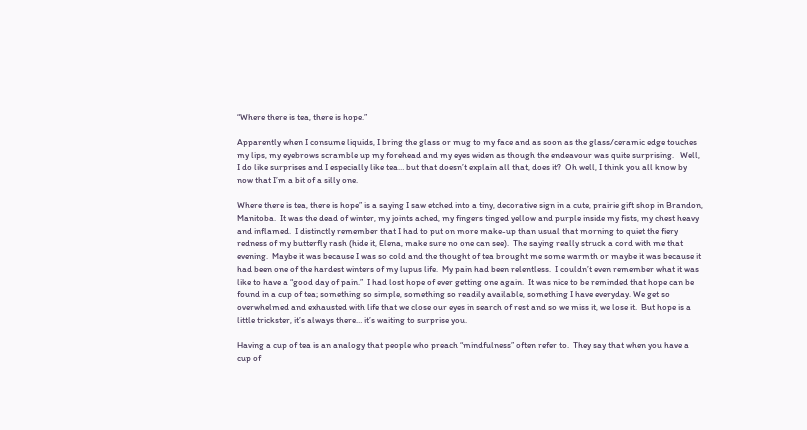“Where there is tea, there is hope.”

Apparently when I consume liquids, I bring the glass or mug to my face and as soon as the glass/ceramic edge touches my lips, my eyebrows scramble up my forehead and my eyes widen as though the endeavour was quite surprising.   Well, I do like surprises and I especially like tea… but that doesn’t explain all that, does it?  Oh well, I think you all know by now that I’m a bit of a silly one.

Where there is tea, there is hope” is a saying I saw etched into a tiny, decorative sign in a cute, prairie gift shop in Brandon, Manitoba.  It was the dead of winter, my joints ached, my fingers tinged yellow and purple inside my fists, my chest heavy and inflamed.  I distinctly remember that I had to put on more make-up than usual that morning to quiet the fiery redness of my butterfly rash (hide it, Elena, make sure no one can see).  The saying really struck a cord with me that evening.  Maybe it was because I was so cold and the thought of tea brought me some warmth or maybe it was because it had been one of the hardest winters of my lupus life.  My pain had been relentless.  I couldn’t even remember what it was like to have a “good day of pain.”  I had lost hope of ever getting one again.  It was nice to be reminded that hope can be found in a cup of tea; something so simple, something so readily available, something I have everyday. We get so overwhelmed and exhausted with life that we close our eyes in search of rest and so we miss it, we lose it.  But hope is a little trickster, it’s always there… it’s waiting to surprise you.

Having a cup of tea is an analogy that people who preach “mindfulness” often refer to.  They say that when you have a cup of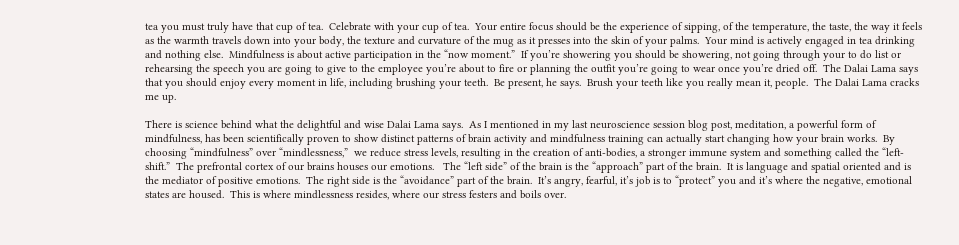tea you must truly have that cup of tea.  Celebrate with your cup of tea.  Your entire focus should be the experience of sipping, of the temperature, the taste, the way it feels as the warmth travels down into your body, the texture and curvature of the mug as it presses into the skin of your palms.  Your mind is actively engaged in tea drinking and nothing else.  Mindfulness is about active participation in the “now moment.”  If you’re showering you should be showering, not going through your to do list or rehearsing the speech you are going to give to the employee you’re about to fire or planning the outfit you’re going to wear once you’re dried off.  The Dalai Lama says that you should enjoy every moment in life, including brushing your teeth.  Be present, he says.  Brush your teeth like you really mean it, people.  The Dalai Lama cracks me up.

There is science behind what the delightful and wise Dalai Lama says.  As I mentioned in my last neuroscience session blog post, meditation, a powerful form of mindfulness, has been scientifically proven to show distinct patterns of brain activity and mindfulness training can actually start changing how your brain works.  By choosing “mindfulness” over “mindlessness,”  we reduce stress levels, resulting in the creation of anti-bodies, a stronger immune system and something called the “left-shift.”  The prefrontal cortex of our brains houses our emotions.   The “left side” of the brain is the “approach” part of the brain.  It is language and spatial oriented and is the mediator of positive emotions.  The right side is the “avoidance” part of the brain.  It’s angry, fearful, it’s job is to “protect” you and it’s where the negative, emotional states are housed.  This is where mindlessness resides, where our stress festers and boils over.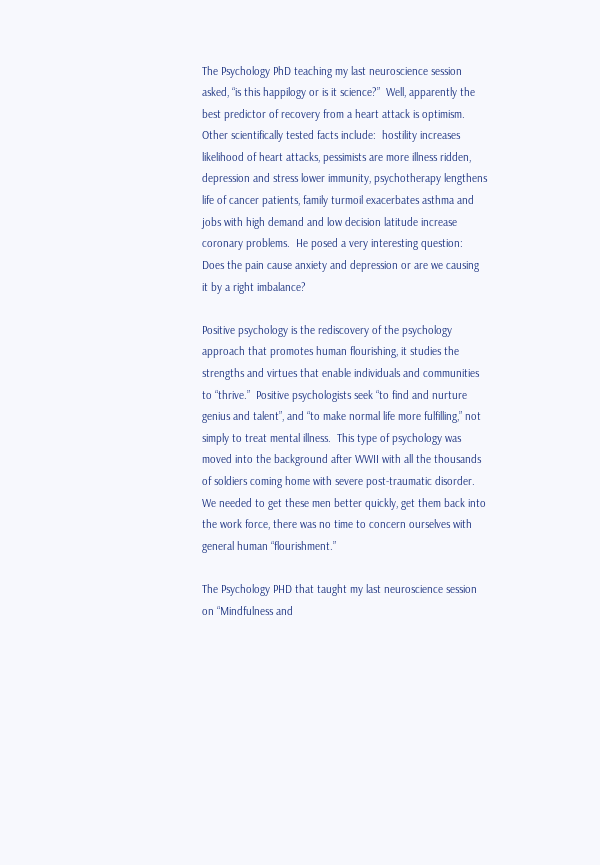The Psychology PhD teaching my last neuroscience session asked, “is this happilogy or is it science?”  Well, apparently the best predictor of recovery from a heart attack is optimism.  Other scientifically tested facts include:  hostility increases likelihood of heart attacks, pessimists are more illness ridden, depression and stress lower immunity, psychotherapy lengthens life of cancer patients, family turmoil exacerbates asthma and jobs with high demand and low decision latitude increase coronary problems.  He posed a very interesting question:  Does the pain cause anxiety and depression or are we causing it by a right imbalance?

Positive psychology is the rediscovery of the psychology approach that promotes human flourishing, it studies the strengths and virtues that enable individuals and communities to “thrive.”  Positive psychologists seek “to find and nurture genius and talent”, and “to make normal life more fulfilling,” not simply to treat mental illness.  This type of psychology was moved into the background after WWII with all the thousands of soldiers coming home with severe post-traumatic disorder.  We needed to get these men better quickly, get them back into the work force, there was no time to concern ourselves with general human “flourishment.”

The Psychology PHD that taught my last neuroscience session on “Mindfulness and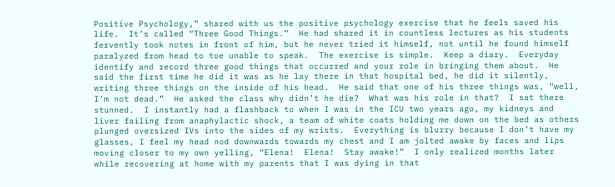Positive Psychology,” shared with us the positive psychology exercise that he feels saved his life.  It’s called “Three Good Things.”  He had shared it in countless lectures as his students fervently took notes in front of him, but he never tried it himself, not until he found himself paralyzed from head to toe unable to speak.  The exercise is simple.  Keep a diary.  Everyday identify and record three good things that occurred and your role in bringing them about.  He said the first time he did it was as he lay there in that hospital bed, he did it silently, writing three things on the inside of his head.  He said that one of his three things was, “well, I’m not dead.”  He asked the class why didn’t he die?  What was his role in that?  I sat there stunned.  I instantly had a flashback to when I was in the ICU two years ago, my kidneys and liver failing from anaphylactic shock, a team of white coats holding me down on the bed as others plunged oversized IVs into the sides of my wrists.  Everything is blurry because I don’t have my glasses, I feel my head nod downwards towards my chest and I am jolted awake by faces and lips moving closer to my own yelling, “Elena!  Elena!  Stay awake!”  I only realized months later while recovering at home with my parents that I was dying in that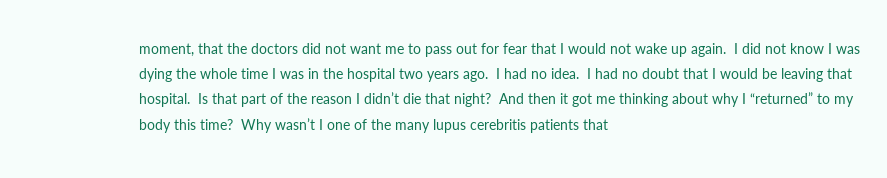moment, that the doctors did not want me to pass out for fear that I would not wake up again.  I did not know I was dying the whole time I was in the hospital two years ago.  I had no idea.  I had no doubt that I would be leaving that hospital.  Is that part of the reason I didn’t die that night?  And then it got me thinking about why I “returned” to my body this time?  Why wasn’t I one of the many lupus cerebritis patients that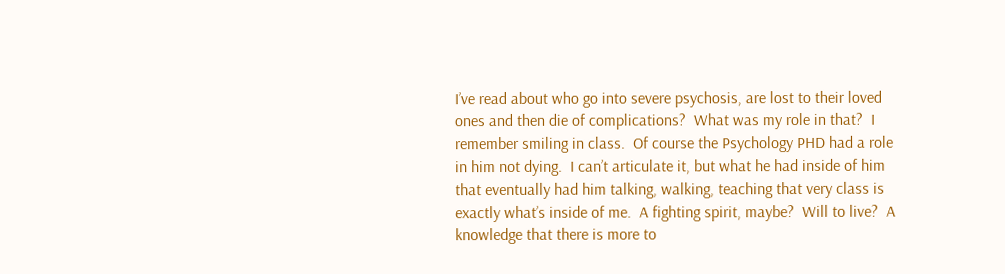I’ve read about who go into severe psychosis, are lost to their loved ones and then die of complications?  What was my role in that?  I remember smiling in class.  Of course the Psychology PHD had a role in him not dying.  I can’t articulate it, but what he had inside of him that eventually had him talking, walking, teaching that very class is exactly what’s inside of me.  A fighting spirit, maybe?  Will to live?  A knowledge that there is more to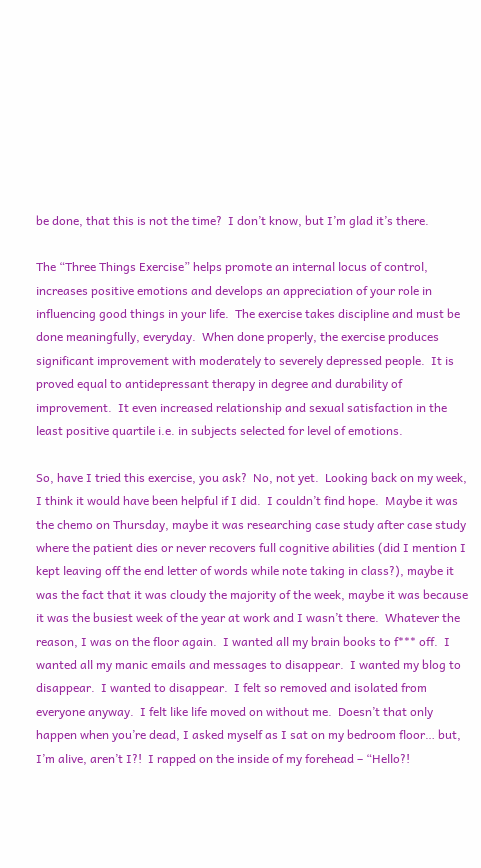be done, that this is not the time?  I don’t know, but I’m glad it’s there.

The “Three Things Exercise” helps promote an internal locus of control, increases positive emotions and develops an appreciation of your role in influencing good things in your life.  The exercise takes discipline and must be done meaningfully, everyday.  When done properly, the exercise produces significant improvement with moderately to severely depressed people.  It is proved equal to antidepressant therapy in degree and durability of improvement.  It even increased relationship and sexual satisfaction in the least positive quartile i.e. in subjects selected for level of emotions.

So, have I tried this exercise, you ask?  No, not yet.  Looking back on my week, I think it would have been helpful if I did.  I couldn’t find hope.  Maybe it was the chemo on Thursday, maybe it was researching case study after case study where the patient dies or never recovers full cognitive abilities (did I mention I kept leaving off the end letter of words while note taking in class?), maybe it was the fact that it was cloudy the majority of the week, maybe it was because it was the busiest week of the year at work and I wasn’t there.  Whatever the reason, I was on the floor again.  I wanted all my brain books to f*** off.  I wanted all my manic emails and messages to disappear.  I wanted my blog to disappear.  I wanted to disappear.  I felt so removed and isolated from everyone anyway.  I felt like life moved on without me.  Doesn’t that only happen when you’re dead, I asked myself as I sat on my bedroom floor… but, I’m alive, aren’t I?!  I rapped on the inside of my forehead – “Hello?!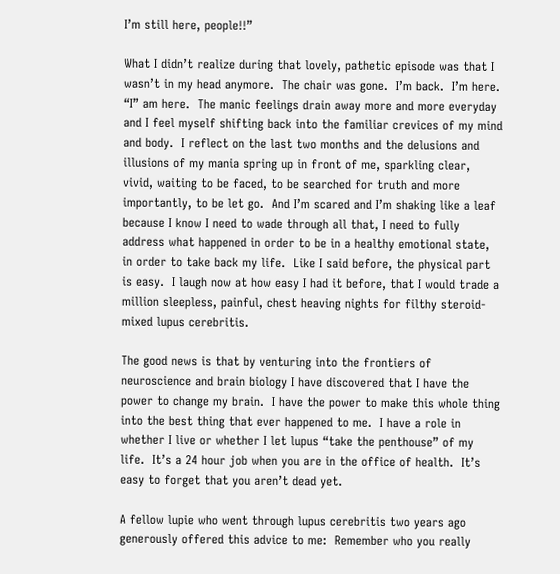I’m still here, people!!”

What I didn’t realize during that lovely, pathetic episode was that I wasn’t in my head anymore.  The chair was gone.  I’m back.  I’m here.  “I” am here.  The manic feelings drain away more and more everyday and I feel myself shifting back into the familiar crevices of my mind and body.  I reflect on the last two months and the delusions and illusions of my mania spring up in front of me, sparkling clear, vivid, waiting to be faced, to be searched for truth and more importantly, to be let go.  And I’m scared and I’m shaking like a leaf because I know I need to wade through all that, I need to fully address what happened in order to be in a healthy emotional state, in order to take back my life.  Like I said before, the physical part is easy.  I laugh now at how easy I had it before, that I would trade a million sleepless, painful, chest heaving nights for filthy steroid-mixed lupus cerebritis.

The good news is that by venturing into the frontiers of neuroscience and brain biology I have discovered that I have the power to change my brain.  I have the power to make this whole thing into the best thing that ever happened to me.  I have a role in whether I live or whether I let lupus “take the penthouse” of my life.  It’s a 24 hour job when you are in the office of health.  It’s easy to forget that you aren’t dead yet.

A fellow lupie who went through lupus cerebritis two years ago generously offered this advice to me:  Remember who you really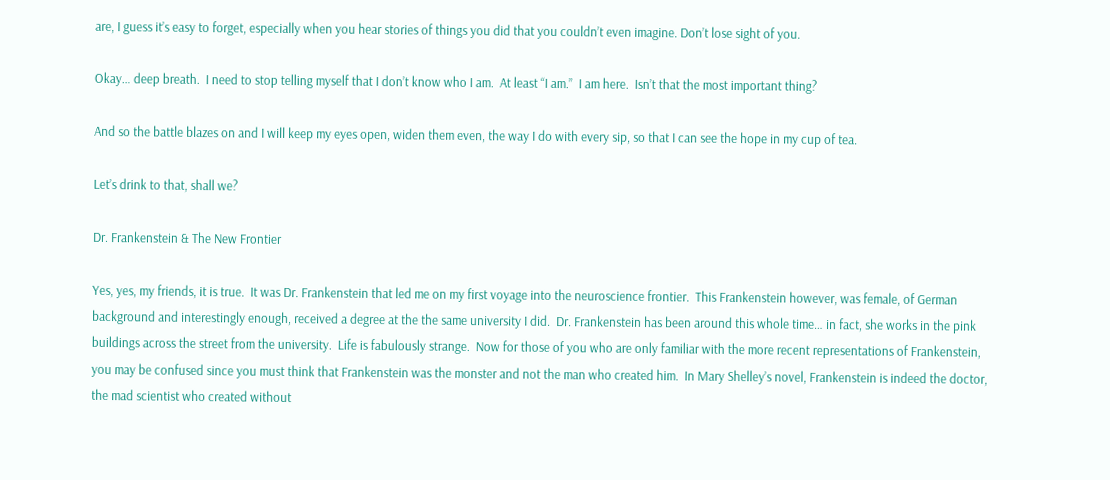are, I guess it’s easy to forget, especially when you hear stories of things you did that you couldn’t even imagine. Don’t lose sight of you.

Okay… deep breath.  I need to stop telling myself that I don’t know who I am.  At least “I am.”  I am here.  Isn’t that the most important thing?

And so the battle blazes on and I will keep my eyes open, widen them even, the way I do with every sip, so that I can see the hope in my cup of tea.

Let’s drink to that, shall we?

Dr. Frankenstein & The New Frontier

Yes, yes, my friends, it is true.  It was Dr. Frankenstein that led me on my first voyage into the neuroscience frontier.  This Frankenstein however, was female, of German background and interestingly enough, received a degree at the the same university I did.  Dr. Frankenstein has been around this whole time… in fact, she works in the pink buildings across the street from the university.  Life is fabulously strange.  Now for those of you who are only familiar with the more recent representations of Frankenstein, you may be confused since you must think that Frankenstein was the monster and not the man who created him.  In Mary Shelley’s novel, Frankenstein is indeed the doctor, the mad scientist who created without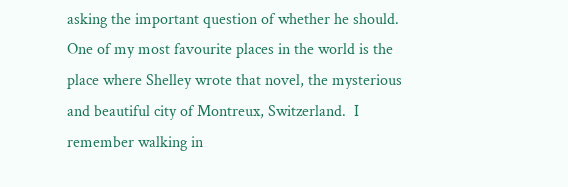asking the important question of whether he should.  One of my most favourite places in the world is the place where Shelley wrote that novel, the mysterious and beautiful city of Montreux, Switzerland.  I remember walking in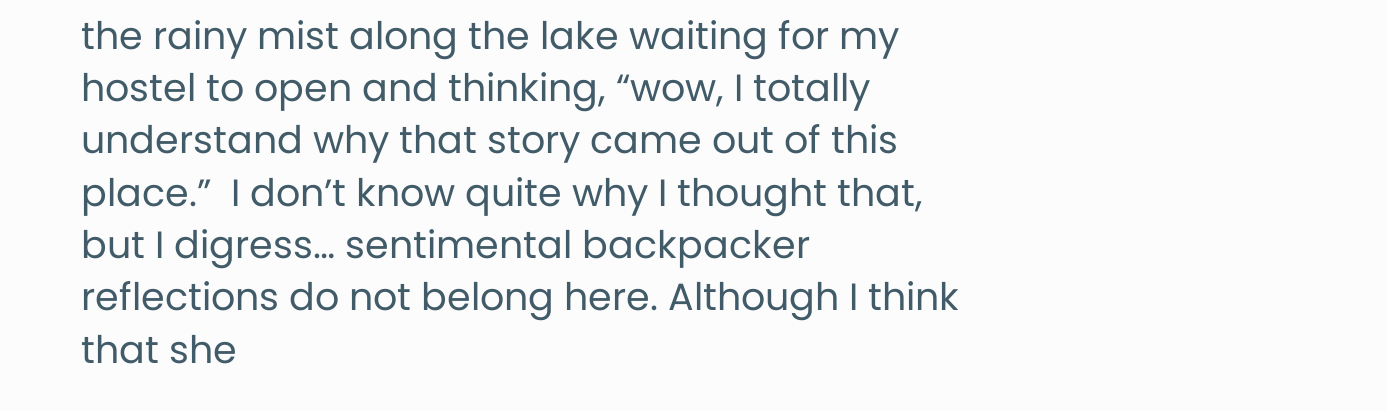the rainy mist along the lake waiting for my hostel to open and thinking, “wow, I totally understand why that story came out of this place.”  I don’t know quite why I thought that, but I digress… sentimental backpacker reflections do not belong here. Although I think that she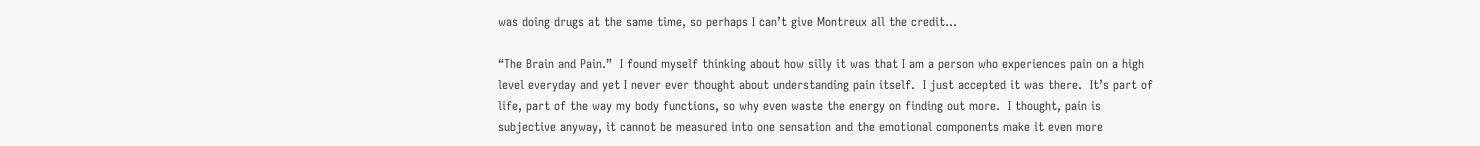was doing drugs at the same time, so perhaps I can’t give Montreux all the credit…

“The Brain and Pain.”  I found myself thinking about how silly it was that I am a person who experiences pain on a high level everyday and yet I never ever thought about understanding pain itself.  I just accepted it was there.  It’s part of life, part of the way my body functions, so why even waste the energy on finding out more.  I thought, pain is subjective anyway, it cannot be measured into one sensation and the emotional components make it even more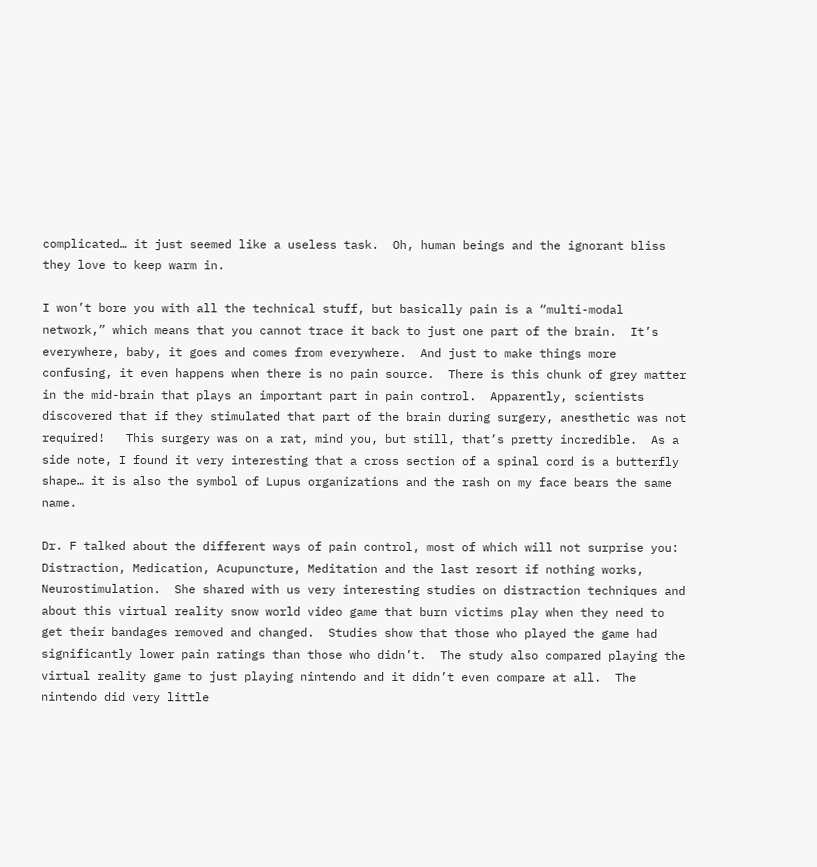complicated… it just seemed like a useless task.  Oh, human beings and the ignorant bliss they love to keep warm in.

I won’t bore you with all the technical stuff, but basically pain is a “multi-modal network,” which means that you cannot trace it back to just one part of the brain.  It’s everywhere, baby, it goes and comes from everywhere.  And just to make things more confusing, it even happens when there is no pain source.  There is this chunk of grey matter in the mid-brain that plays an important part in pain control.  Apparently, scientists discovered that if they stimulated that part of the brain during surgery, anesthetic was not required!   This surgery was on a rat, mind you, but still, that’s pretty incredible.  As a side note, I found it very interesting that a cross section of a spinal cord is a butterfly shape… it is also the symbol of Lupus organizations and the rash on my face bears the same name.

Dr. F talked about the different ways of pain control, most of which will not surprise you:  Distraction, Medication, Acupuncture, Meditation and the last resort if nothing works, Neurostimulation.  She shared with us very interesting studies on distraction techniques and about this virtual reality snow world video game that burn victims play when they need to get their bandages removed and changed.  Studies show that those who played the game had significantly lower pain ratings than those who didn’t.  The study also compared playing the virtual reality game to just playing nintendo and it didn’t even compare at all.  The nintendo did very little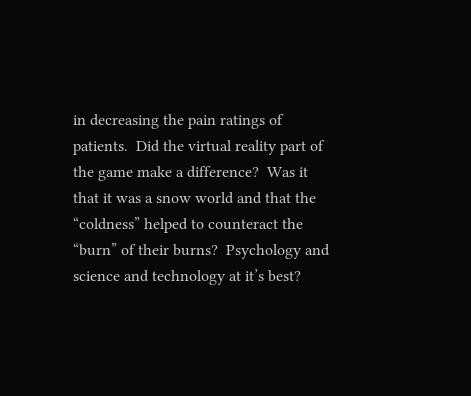in decreasing the pain ratings of patients.  Did the virtual reality part of the game make a difference?  Was it that it was a snow world and that the “coldness” helped to counteract the “burn” of their burns?  Psychology and science and technology at it’s best?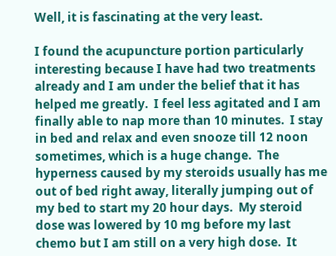Well, it is fascinating at the very least.

I found the acupuncture portion particularly interesting because I have had two treatments already and I am under the belief that it has helped me greatly.  I feel less agitated and I am finally able to nap more than 10 minutes.  I stay in bed and relax and even snooze till 12 noon sometimes, which is a huge change.  The hyperness caused by my steroids usually has me out of bed right away, literally jumping out of my bed to start my 20 hour days.  My steroid dose was lowered by 10 mg before my last chemo but I am still on a very high dose.  It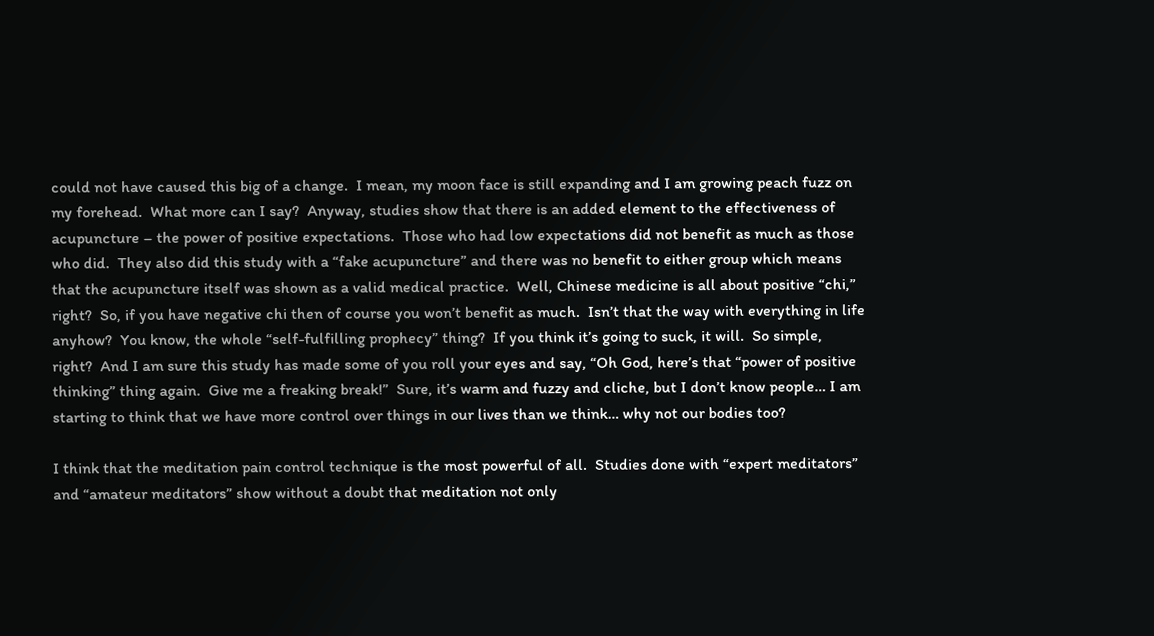could not have caused this big of a change.  I mean, my moon face is still expanding and I am growing peach fuzz on my forehead.  What more can I say?  Anyway, studies show that there is an added element to the effectiveness of acupuncture – the power of positive expectations.  Those who had low expectations did not benefit as much as those who did.  They also did this study with a “fake acupuncture” and there was no benefit to either group which means that the acupuncture itself was shown as a valid medical practice.  Well, Chinese medicine is all about positive “chi,” right?  So, if you have negative chi then of course you won’t benefit as much.  Isn’t that the way with everything in life anyhow?  You know, the whole “self-fulfilling prophecy” thing?  If you think it’s going to suck, it will.  So simple, right?  And I am sure this study has made some of you roll your eyes and say, “Oh God, here’s that “power of positive thinking” thing again.  Give me a freaking break!”  Sure, it’s warm and fuzzy and cliche, but I don’t know people… I am starting to think that we have more control over things in our lives than we think… why not our bodies too?

I think that the meditation pain control technique is the most powerful of all.  Studies done with “expert meditators” and “amateur meditators” show without a doubt that meditation not only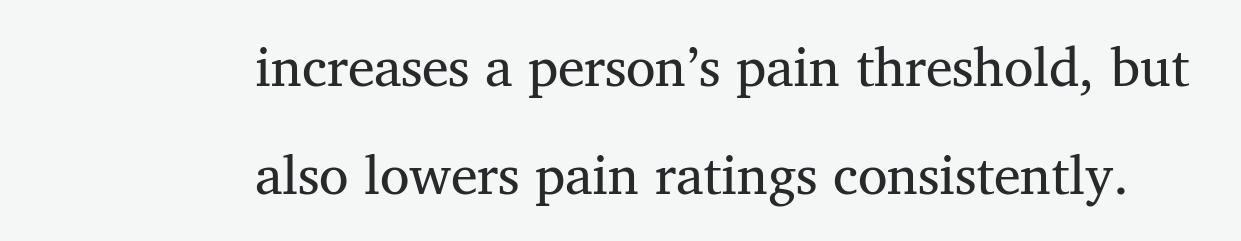increases a person’s pain threshold, but also lowers pain ratings consistently.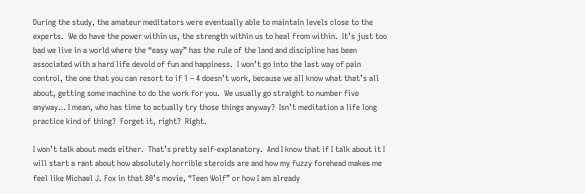During the study, the amateur meditators were eventually able to maintain levels close to the experts.  We do have the power within us, the strength within us to heal from within.  It’s just too bad we live in a world where the “easy way” has the rule of the land and discipline has been associated with a hard life devoid of fun and happiness.  I won’t go into the last way of pain control, the one that you can resort to if 1 – 4 doesn’t work, because we all know what that’s all about, getting some machine to do the work for you.  We usually go straight to number five anyway… I mean, who has time to actually try those things anyway?  Isn’t meditation a life long practice kind of thing?  Forget it, right?  Right.

I won’t talk about meds either.  That’s pretty self-explanatory.  And I know that if I talk about it I will start a rant about how absolutely horrible steroids are and how my fuzzy forehead makes me feel like Michael J. Fox in that 80’s movie, “Teen Wolf” or how I am already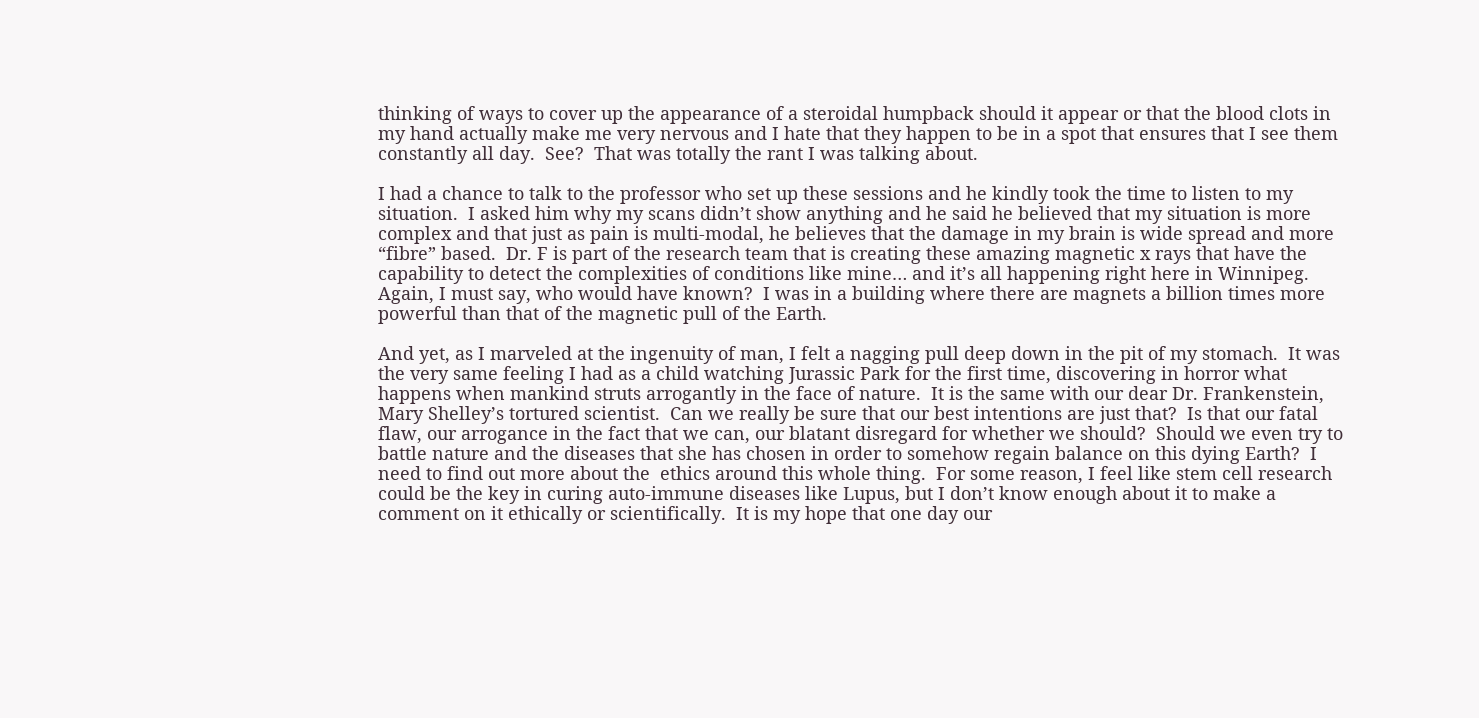thinking of ways to cover up the appearance of a steroidal humpback should it appear or that the blood clots in my hand actually make me very nervous and I hate that they happen to be in a spot that ensures that I see them constantly all day.  See?  That was totally the rant I was talking about.

I had a chance to talk to the professor who set up these sessions and he kindly took the time to listen to my situation.  I asked him why my scans didn’t show anything and he said he believed that my situation is more complex and that just as pain is multi-modal, he believes that the damage in my brain is wide spread and more “fibre” based.  Dr. F is part of the research team that is creating these amazing magnetic x rays that have the capability to detect the complexities of conditions like mine… and it’s all happening right here in Winnipeg.  Again, I must say, who would have known?  I was in a building where there are magnets a billion times more powerful than that of the magnetic pull of the Earth.

And yet, as I marveled at the ingenuity of man, I felt a nagging pull deep down in the pit of my stomach.  It was the very same feeling I had as a child watching Jurassic Park for the first time, discovering in horror what happens when mankind struts arrogantly in the face of nature.  It is the same with our dear Dr. Frankenstein, Mary Shelley’s tortured scientist.  Can we really be sure that our best intentions are just that?  Is that our fatal flaw, our arrogance in the fact that we can, our blatant disregard for whether we should?  Should we even try to battle nature and the diseases that she has chosen in order to somehow regain balance on this dying Earth?  I need to find out more about the  ethics around this whole thing.  For some reason, I feel like stem cell research could be the key in curing auto-immune diseases like Lupus, but I don’t know enough about it to make a comment on it ethically or scientifically.  It is my hope that one day our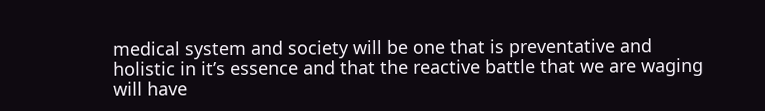medical system and society will be one that is preventative and holistic in it’s essence and that the reactive battle that we are waging will have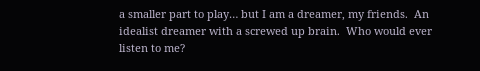a smaller part to play… but I am a dreamer, my friends.  An idealist dreamer with a screwed up brain.  Who would ever listen to me?